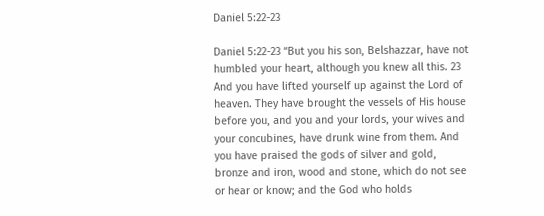Daniel 5:22-23

Daniel 5:22-23 “But you his son, Belshazzar, have not humbled your heart, although you knew all this. 23 And you have lifted yourself up against the Lord of heaven. They have brought the vessels of His house before you, and you and your lords, your wives and your concubines, have drunk wine from them. And you have praised the gods of silver and gold, bronze and iron, wood and stone, which do not see or hear or know; and the God who holds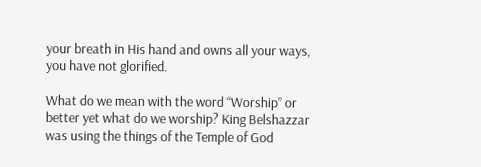your breath in His hand and owns all your ways, you have not glorified.

What do we mean with the word “Worship” or better yet what do we worship? King Belshazzar was using the things of the Temple of God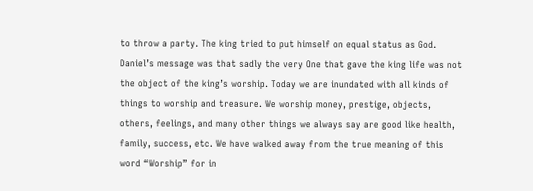to throw a party. The king tried to put himself on equal status as God. Daniel’s message was that sadly the very One that gave the king life was not the object of the king’s worship. Today we are inundated with all kinds of things to worship and treasure. We worship money, prestige, objects, others, feelings, and many other things we always say are good like health, family, success, etc. We have walked away from the true meaning of this word “Worship” for in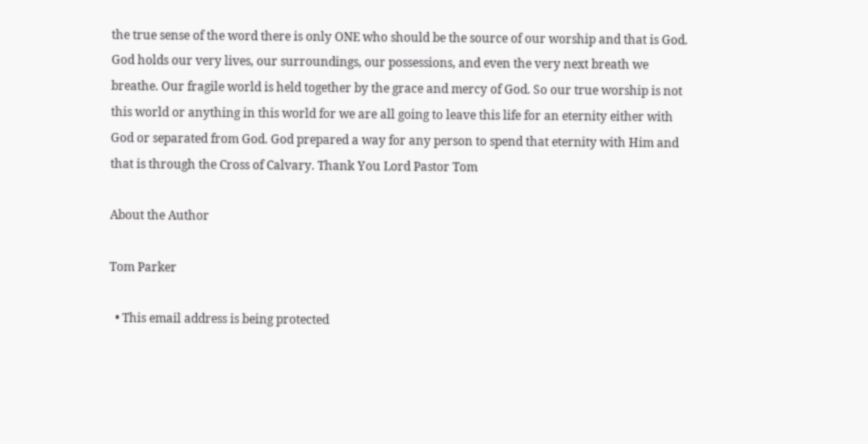the true sense of the word there is only ONE who should be the source of our worship and that is God. God holds our very lives, our surroundings, our possessions, and even the very next breath we breathe. Our fragile world is held together by the grace and mercy of God. So our true worship is not this world or anything in this world for we are all going to leave this life for an eternity either with God or separated from God. God prepared a way for any person to spend that eternity with Him and that is through the Cross of Calvary. Thank You Lord Pastor Tom

About the Author

Tom Parker

  • This email address is being protected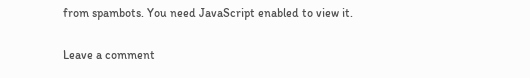from spambots. You need JavaScript enabled to view it.

Leave a comment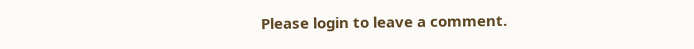Please login to leave a comment.